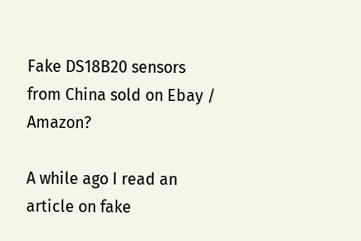Fake DS18B20 sensors from China sold on Ebay / Amazon?

A while ago I read an article on fake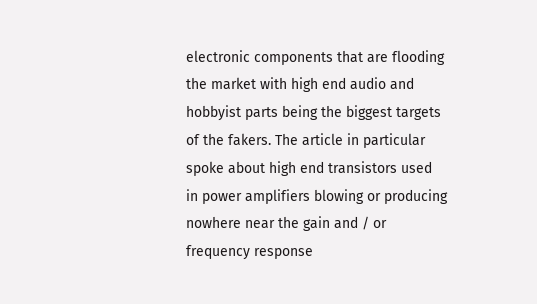electronic components that are flooding the market with high end audio and hobbyist parts being the biggest targets of the fakers. The article in particular spoke about high end transistors used in power amplifiers blowing or producing nowhere near the gain and / or frequency response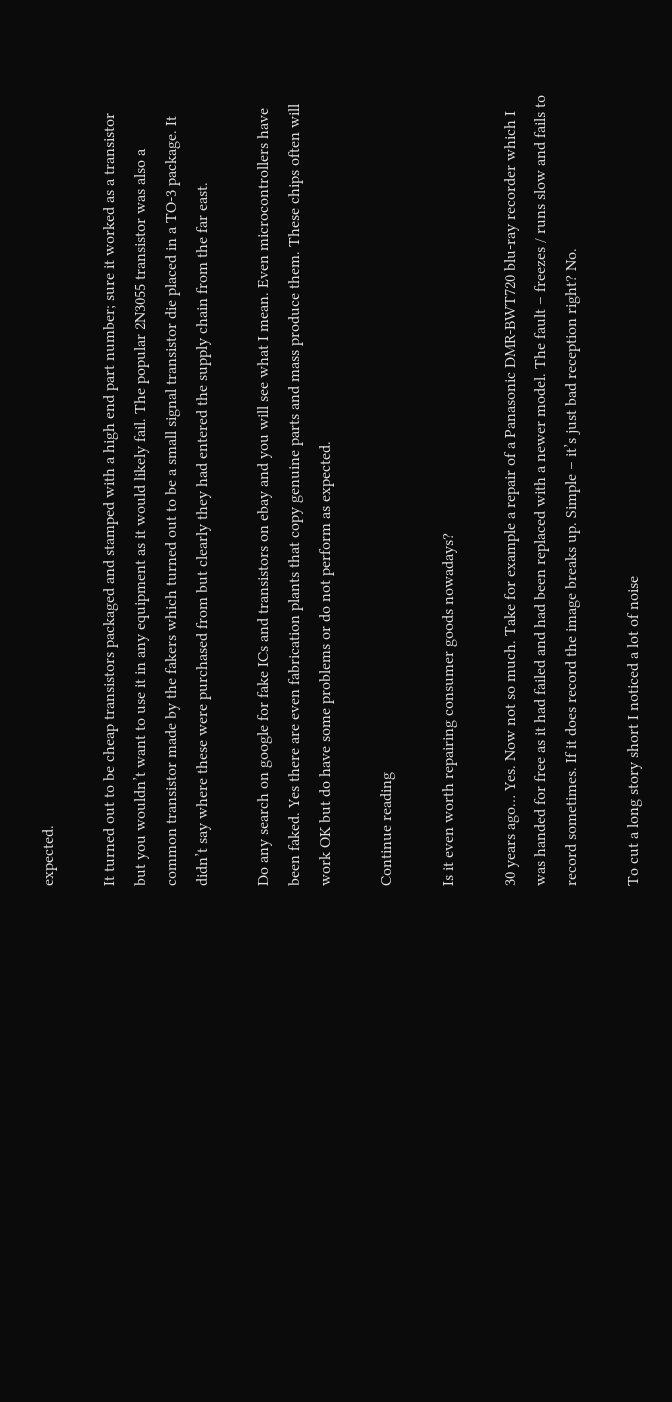expected.

It turned out to be cheap transistors packaged and stamped with a high end part number; sure it worked as a transistor but you wouldn’t want to use it in any equipment as it would likely fail. The popular 2N3055 transistor was also a common transistor made by the fakers which turned out to be a small signal transistor die placed in a TO-3 package. It didn’t say where these were purchased from but clearly they had entered the supply chain from the far east.

Do any search on google for fake ICs and transistors on ebay and you will see what I mean. Even microcontrollers have been faked. Yes there are even fabrication plants that copy genuine parts and mass produce them. These chips often will work OK but do have some problems or do not perform as expected.

Continue reading

Is it even worth repairing consumer goods nowadays?

30 years ago… Yes. Now not so much. Take for example a repair of a Panasonic DMR-BWT720 blu-ray recorder which I was handed for free as it had failed and had been replaced with a newer model. The fault – freezes / runs slow and fails to record sometimes. If it does record the image breaks up. Simple – it’s just bad reception right? No.

To cut a long story short I noticed a lot of noise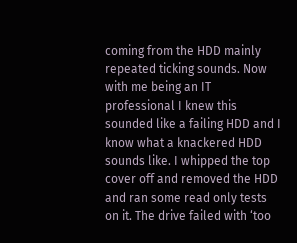coming from the HDD mainly repeated ticking sounds. Now with me being an IT professional I knew this sounded like a failing HDD and I know what a knackered HDD sounds like. I whipped the top cover off and removed the HDD and ran some read only tests on it. The drive failed with ‘too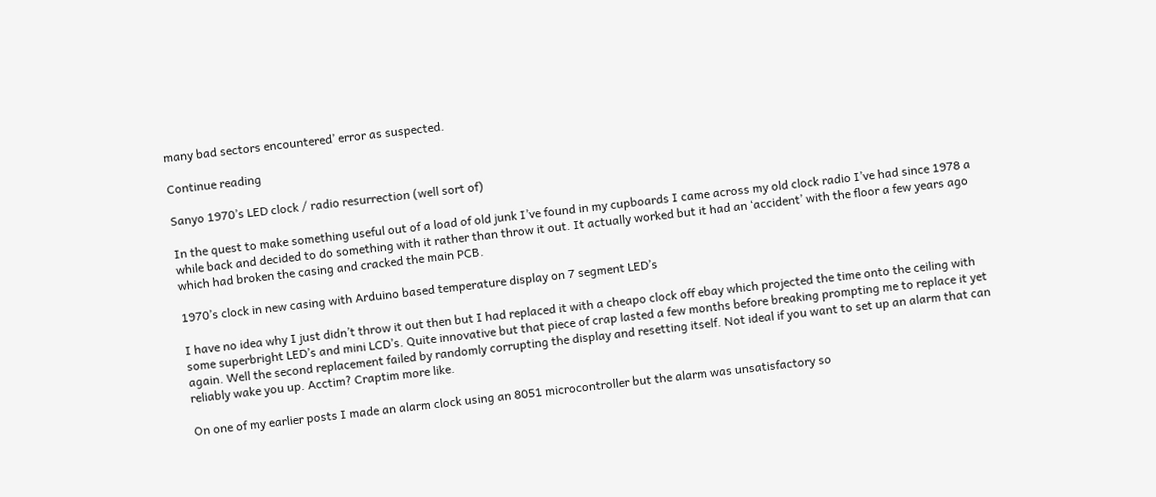many bad sectors encountered’ error as suspected.

Continue reading

Sanyo 1970’s LED clock / radio resurrection (well sort of)

In the quest to make something useful out of a load of old junk I’ve found in my cupboards I came across my old clock radio I’ve had since 1978 a while back and decided to do something with it rather than throw it out. It actually worked but it had an ‘accident’ with the floor a few years ago which had broken the casing and cracked the main PCB.

1970’s clock in new casing with Arduino based temperature display on 7 segment LED’s

I have no idea why I just didn’t throw it out then but I had replaced it with a cheapo clock off ebay which projected the time onto the ceiling with some superbright LED’s and mini LCD’s. Quite innovative but that piece of crap lasted a few months before breaking prompting me to replace it yet again. Well the second replacement failed by randomly corrupting the display and resetting itself. Not ideal if you want to set up an alarm that can reliably wake you up. Acctim? Craptim more like.

On one of my earlier posts I made an alarm clock using an 8051 microcontroller but the alarm was unsatisfactory so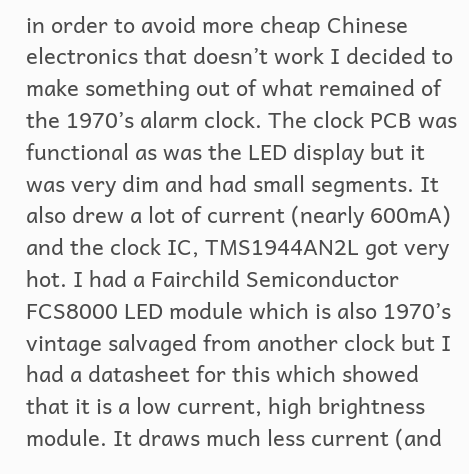in order to avoid more cheap Chinese electronics that doesn’t work I decided to make something out of what remained of the 1970’s alarm clock. The clock PCB was functional as was the LED display but it was very dim and had small segments. It also drew a lot of current (nearly 600mA) and the clock IC, TMS1944AN2L got very hot. I had a Fairchild Semiconductor FCS8000 LED module which is also 1970’s vintage salvaged from another clock but I had a datasheet for this which showed that it is a low current, high brightness module. It draws much less current (and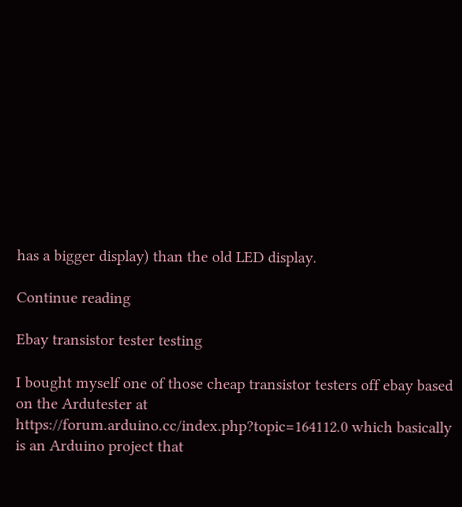has a bigger display) than the old LED display.

Continue reading

Ebay transistor tester testing

I bought myself one of those cheap transistor testers off ebay based on the Ardutester at https://forum.arduino.cc/index.php?topic=164112.0 which basically is an Arduino project that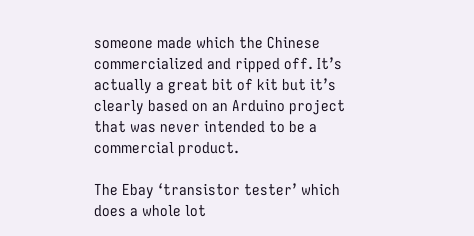someone made which the Chinese commercialized and ripped off. It’s actually a great bit of kit but it’s clearly based on an Arduino project that was never intended to be a commercial product.

The Ebay ‘transistor tester’ which does a whole lot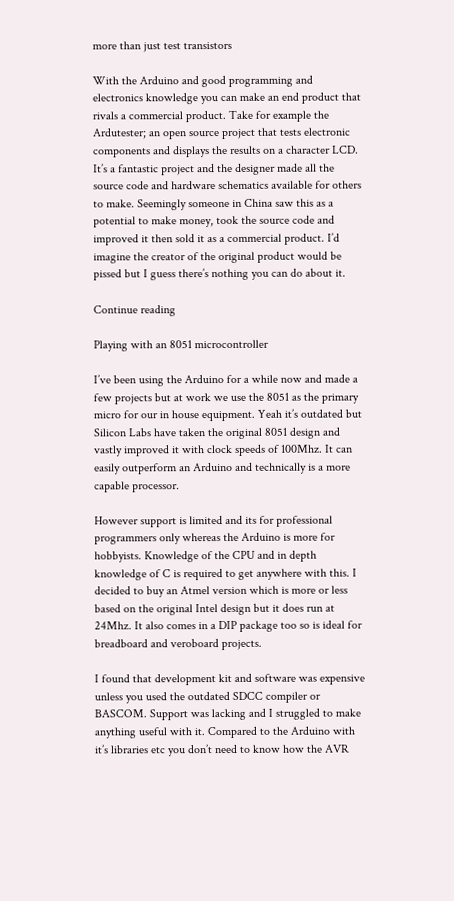more than just test transistors

With the Arduino and good programming and electronics knowledge you can make an end product that rivals a commercial product. Take for example the Ardutester; an open source project that tests electronic components and displays the results on a character LCD. It’s a fantastic project and the designer made all the source code and hardware schematics available for others to make. Seemingly someone in China saw this as a potential to make money, took the source code and improved it then sold it as a commercial product. I’d imagine the creator of the original product would be pissed but I guess there’s nothing you can do about it.

Continue reading

Playing with an 8051 microcontroller

I’ve been using the Arduino for a while now and made a few projects but at work we use the 8051 as the primary micro for our in house equipment. Yeah it’s outdated but Silicon Labs have taken the original 8051 design and vastly improved it with clock speeds of 100Mhz. It can easily outperform an Arduino and technically is a more capable processor.

However support is limited and its for professional programmers only whereas the Arduino is more for hobbyists. Knowledge of the CPU and in depth knowledge of C is required to get anywhere with this. I decided to buy an Atmel version which is more or less based on the original Intel design but it does run at 24Mhz. It also comes in a DIP package too so is ideal for breadboard and veroboard projects.

I found that development kit and software was expensive unless you used the outdated SDCC compiler or BASCOM. Support was lacking and I struggled to make anything useful with it. Compared to the Arduino with it’s libraries etc you don’t need to know how the AVR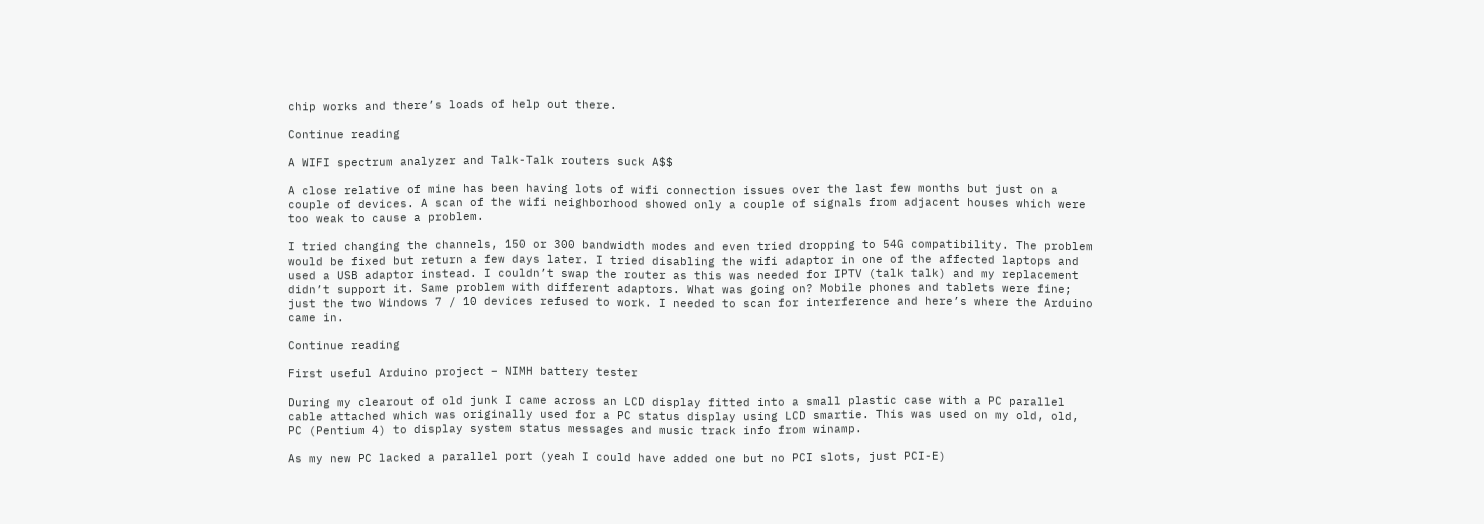chip works and there’s loads of help out there.

Continue reading

A WIFI spectrum analyzer and Talk-Talk routers suck A$$

A close relative of mine has been having lots of wifi connection issues over the last few months but just on a couple of devices. A scan of the wifi neighborhood showed only a couple of signals from adjacent houses which were too weak to cause a problem.

I tried changing the channels, 150 or 300 bandwidth modes and even tried dropping to 54G compatibility. The problem would be fixed but return a few days later. I tried disabling the wifi adaptor in one of the affected laptops and used a USB adaptor instead. I couldn’t swap the router as this was needed for IPTV (talk talk) and my replacement didn’t support it. Same problem with different adaptors. What was going on? Mobile phones and tablets were fine; just the two Windows 7 / 10 devices refused to work. I needed to scan for interference and here’s where the Arduino came in.

Continue reading

First useful Arduino project – NIMH battery tester

During my clearout of old junk I came across an LCD display fitted into a small plastic case with a PC parallel cable attached which was originally used for a PC status display using LCD smartie. This was used on my old, old, PC (Pentium 4) to display system status messages and music track info from winamp.

As my new PC lacked a parallel port (yeah I could have added one but no PCI slots, just PCI-E)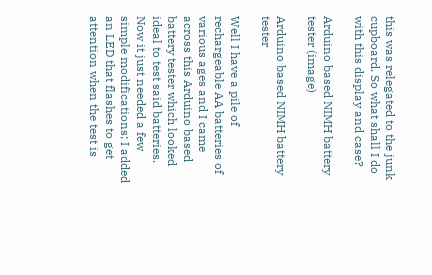this was relegated to the junk cupboard. So what shall I do with this display and case?

Arduino based NIMH battery tester (image)

Arduino based NIMH battery tester

Well I have a pile of rechargeable AA batteries of various ages and I came across this Arduino based battery tester which looked ideal to test said batteries. Now it just needed a few simple modifications; I added an LED that flashes to get attention when the test is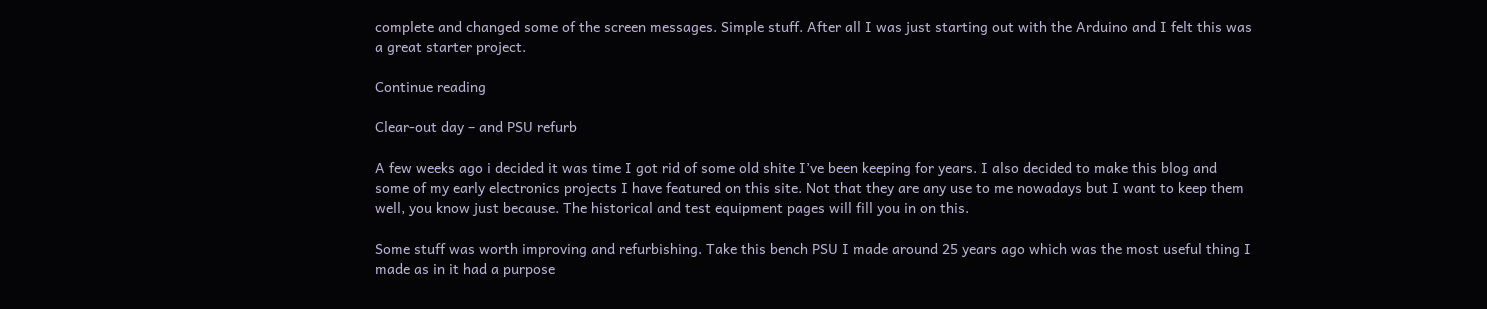complete and changed some of the screen messages. Simple stuff. After all I was just starting out with the Arduino and I felt this was a great starter project.

Continue reading

Clear-out day – and PSU refurb

A few weeks ago i decided it was time I got rid of some old shite I’ve been keeping for years. I also decided to make this blog and some of my early electronics projects I have featured on this site. Not that they are any use to me nowadays but I want to keep them well, you know just because. The historical and test equipment pages will fill you in on this.

Some stuff was worth improving and refurbishing. Take this bench PSU I made around 25 years ago which was the most useful thing I made as in it had a purpose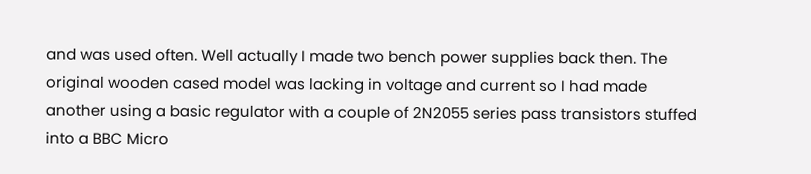and was used often. Well actually I made two bench power supplies back then. The original wooden cased model was lacking in voltage and current so I had made another using a basic regulator with a couple of 2N2055 series pass transistors stuffed into a BBC Micro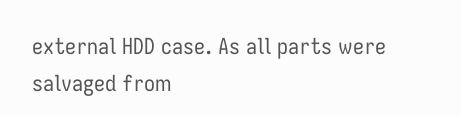external HDD case. As all parts were salvaged from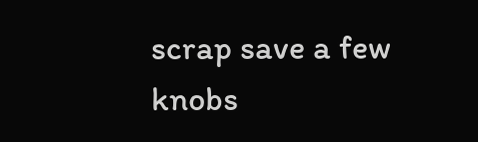scrap save a few knobs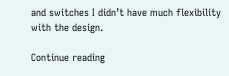and switches I didn’t have much flexibility with the design.

Continue reading